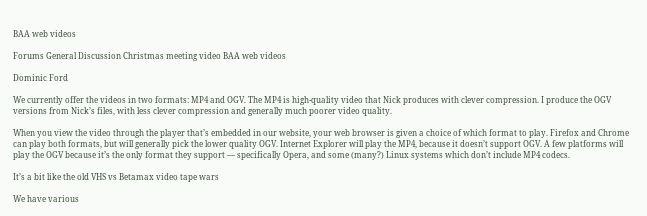BAA web videos

Forums General Discussion Christmas meeting video BAA web videos

Dominic Ford

We currently offer the videos in two formats: MP4 and OGV. The MP4 is high-quality video that Nick produces with clever compression. I produce the OGV versions from Nick’s files, with less clever compression and generally much poorer video quality.

When you view the video through the player that’s embedded in our website, your web browser is given a choice of which format to play. Firefox and Chrome can play both formats, but will generally pick the lower quality OGV. Internet Explorer will play the MP4, because it doesn’t support OGV. A few platforms will play the OGV because it’s the only format they support — specifically Opera, and some (many?) Linux systems which don’t include MP4 codecs.

It’s a bit like the old VHS vs Betamax video tape wars

We have various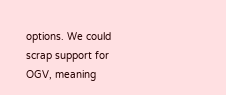options. We could scrap support for OGV, meaning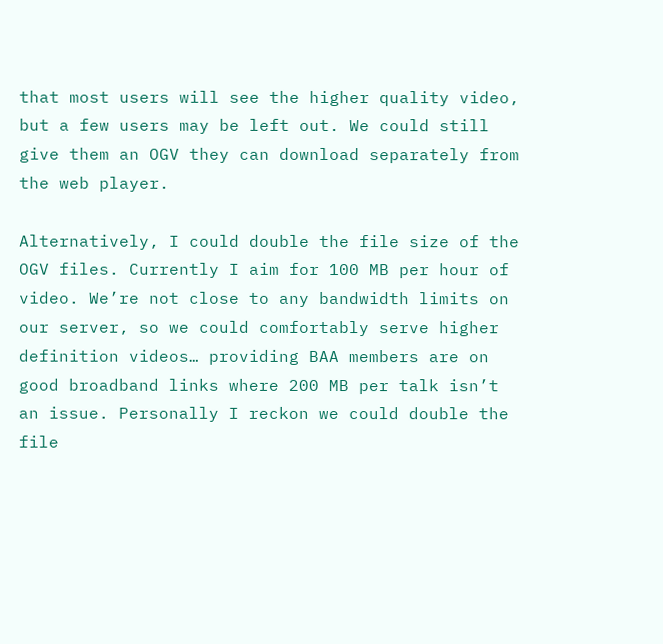that most users will see the higher quality video, but a few users may be left out. We could still give them an OGV they can download separately from the web player.

Alternatively, I could double the file size of the OGV files. Currently I aim for 100 MB per hour of video. We’re not close to any bandwidth limits on our server, so we could comfortably serve higher definition videos… providing BAA members are on good broadband links where 200 MB per talk isn’t an issue. Personally I reckon we could double the file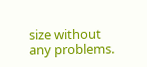size without any problems.